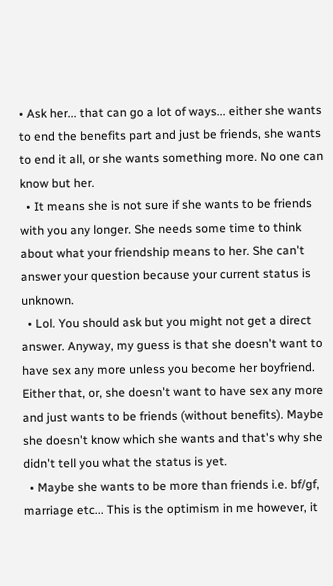• Ask her... that can go a lot of ways... either she wants to end the benefits part and just be friends, she wants to end it all, or she wants something more. No one can know but her.
  • It means she is not sure if she wants to be friends with you any longer. She needs some time to think about what your friendship means to her. She can't answer your question because your current status is unknown.
  • Lol. You should ask but you might not get a direct answer. Anyway, my guess is that she doesn't want to have sex any more unless you become her boyfriend. Either that, or, she doesn't want to have sex any more and just wants to be friends (without benefits). Maybe she doesn't know which she wants and that's why she didn't tell you what the status is yet.
  • Maybe she wants to be more than friends i.e. bf/gf, marriage etc... This is the optimism in me however, it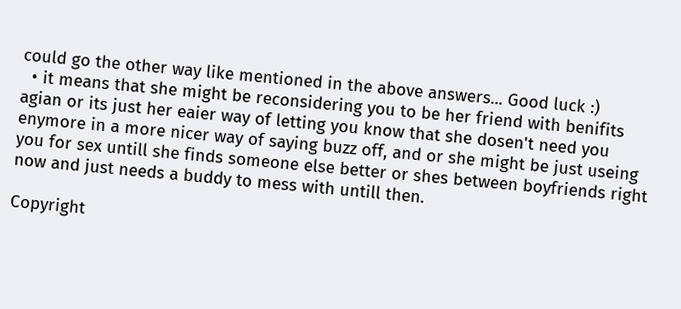could go the other way like mentioned in the above answers... Good luck :)
  • it means that she might be reconsidering you to be her friend with benifits agian or its just her eaier way of letting you know that she dosen't need you enymore in a more nicer way of saying buzz off, and or she might be just useing you for sex untill she finds someone else better or shes between boyfriends right now and just needs a buddy to mess with untill then.

Copyright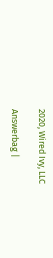2020, Wired Ivy, LLC

Answerbag |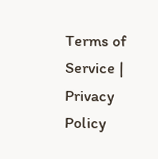Terms of Service | Privacy Policy